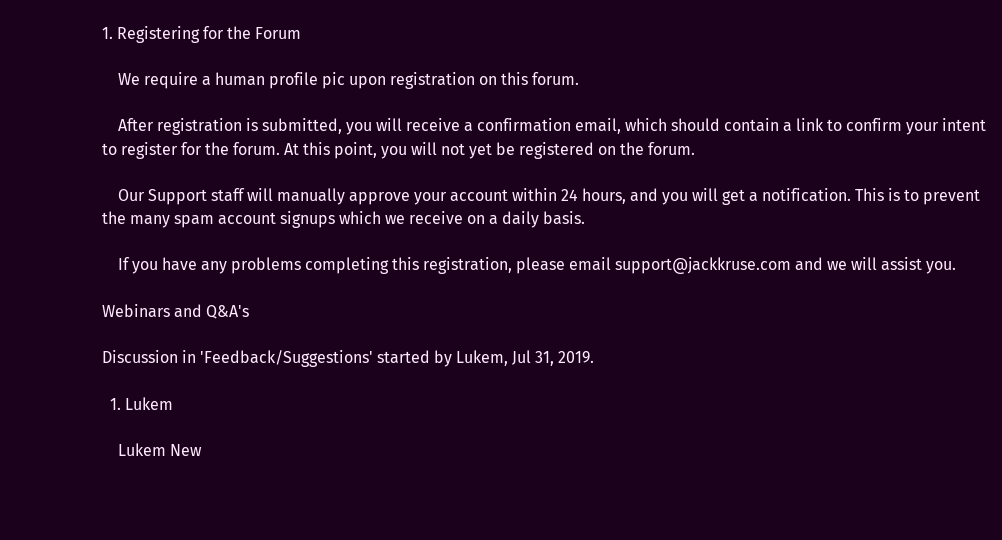1. Registering for the Forum

    We require a human profile pic upon registration on this forum.

    After registration is submitted, you will receive a confirmation email, which should contain a link to confirm your intent to register for the forum. At this point, you will not yet be registered on the forum.

    Our Support staff will manually approve your account within 24 hours, and you will get a notification. This is to prevent the many spam account signups which we receive on a daily basis.

    If you have any problems completing this registration, please email support@jackkruse.com and we will assist you.

Webinars and Q&A's

Discussion in 'Feedback/Suggestions' started by Lukem, Jul 31, 2019.

  1. Lukem

    Lukem New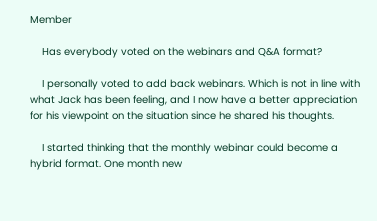Member

    Has everybody voted on the webinars and Q&A format?

    I personally voted to add back webinars. Which is not in line with what Jack has been feeling, and I now have a better appreciation for his viewpoint on the situation since he shared his thoughts.

    I started thinking that the monthly webinar could become a hybrid format. One month new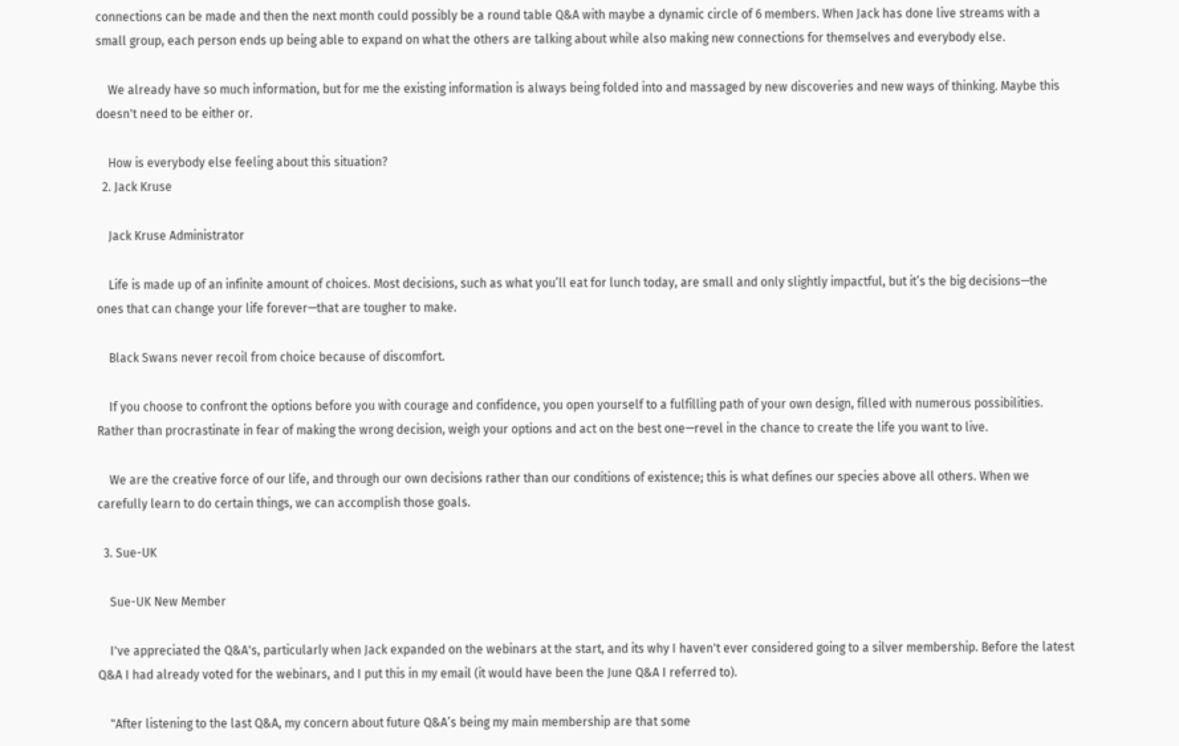connections can be made and then the next month could possibly be a round table Q&A with maybe a dynamic circle of 6 members. When Jack has done live streams with a small group, each person ends up being able to expand on what the others are talking about while also making new connections for themselves and everybody else.

    We already have so much information, but for me the existing information is always being folded into and massaged by new discoveries and new ways of thinking. Maybe this doesn't need to be either or.

    How is everybody else feeling about this situation?
  2. Jack Kruse

    Jack Kruse Administrator

    Life is made up of an infinite amount of choices. Most decisions, such as what you’ll eat for lunch today, are small and only slightly impactful, but it’s the big decisions—the ones that can change your life forever—that are tougher to make.

    Black Swans never recoil from choice because of discomfort.

    If you choose to confront the options before you with courage and confidence, you open yourself to a fulfilling path of your own design, filled with numerous possibilities. Rather than procrastinate in fear of making the wrong decision, weigh your options and act on the best one—revel in the chance to create the life you want to live.

    We are the creative force of our life, and through our own decisions rather than our conditions of existence; this is what defines our species above all others. When we carefully learn to do certain things, we can accomplish those goals.

  3. Sue-UK

    Sue-UK New Member

    I've appreciated the Q&A's, particularly when Jack expanded on the webinars at the start, and its why I haven't ever considered going to a silver membership. Before the latest Q&A I had already voted for the webinars, and I put this in my email (it would have been the June Q&A I referred to).

    "After listening to the last Q&A, my concern about future Q&A’s being my main membership are that some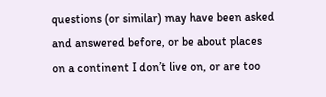questions (or similar) may have been asked and answered before, or be about places on a continent I don’t live on, or are too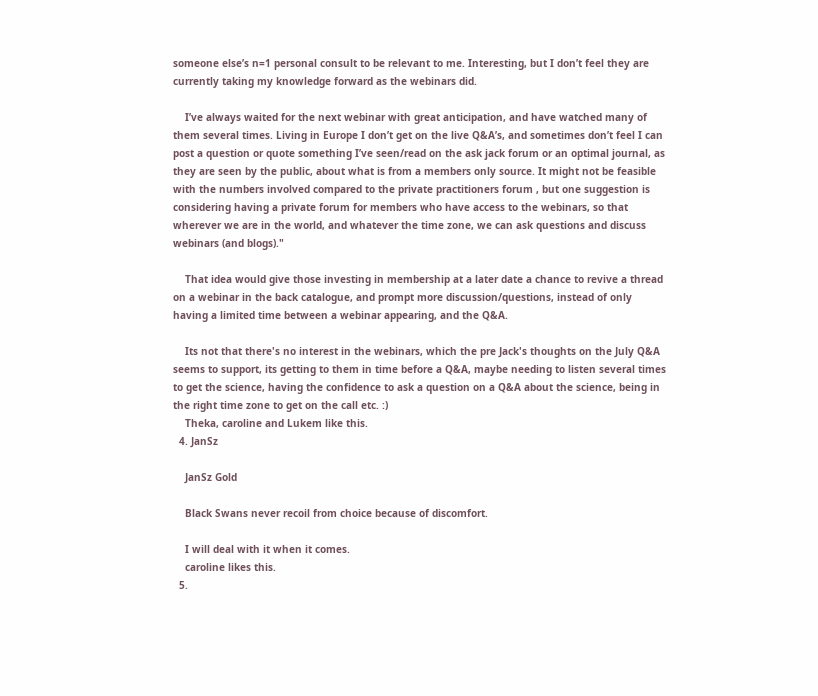someone else’s n=1 personal consult to be relevant to me. Interesting, but I don’t feel they are currently taking my knowledge forward as the webinars did.

    I’ve always waited for the next webinar with great anticipation, and have watched many of them several times. Living in Europe I don’t get on the live Q&A’s, and sometimes don’t feel I can post a question or quote something I’ve seen/read on the ask jack forum or an optimal journal, as they are seen by the public, about what is from a members only source. It might not be feasible with the numbers involved compared to the private practitioners forum , but one suggestion is considering having a private forum for members who have access to the webinars, so that wherever we are in the world, and whatever the time zone, we can ask questions and discuss webinars (and blogs)."

    That idea would give those investing in membership at a later date a chance to revive a thread on a webinar in the back catalogue, and prompt more discussion/questions, instead of only having a limited time between a webinar appearing, and the Q&A.

    Its not that there's no interest in the webinars, which the pre Jack's thoughts on the July Q&A seems to support, its getting to them in time before a Q&A, maybe needing to listen several times to get the science, having the confidence to ask a question on a Q&A about the science, being in the right time zone to get on the call etc. :)
    Theka, caroline and Lukem like this.
  4. JanSz

    JanSz Gold

    Black Swans never recoil from choice because of discomfort.

    I will deal with it when it comes.
    caroline likes this.
  5.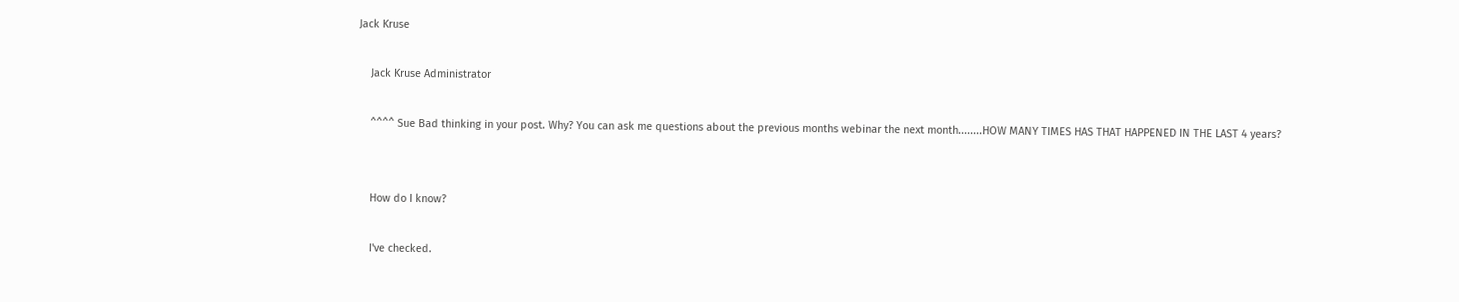Jack Kruse

    Jack Kruse Administrator

    ^^^^ Sue Bad thinking in your post. Why? You can ask me questions about the previous months webinar the next month........HOW MANY TIMES HAS THAT HAPPENED IN THE LAST 4 years?


    How do I know?

    I've checked.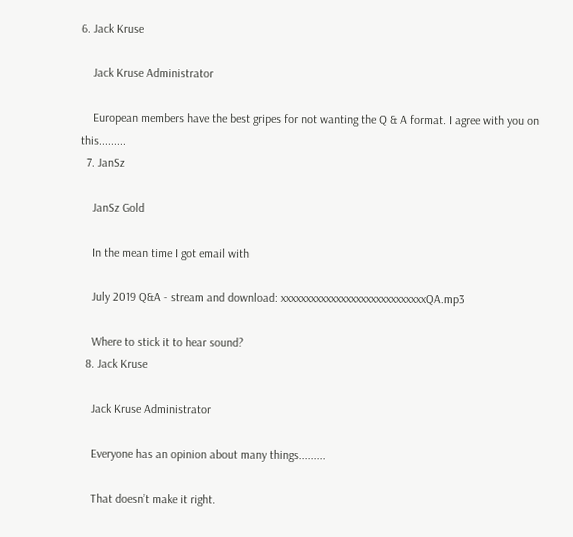6. Jack Kruse

    Jack Kruse Administrator

    European members have the best gripes for not wanting the Q & A format. I agree with you on this.........
  7. JanSz

    JanSz Gold

    In the mean time I got email with

    July 2019 Q&A - stream and download: xxxxxxxxxxxxxxxxxxxxxxxxxxxxxQA.mp3

    Where to stick it to hear sound?
  8. Jack Kruse

    Jack Kruse Administrator

    Everyone has an opinion about many things.........

    That doesn’t make it right.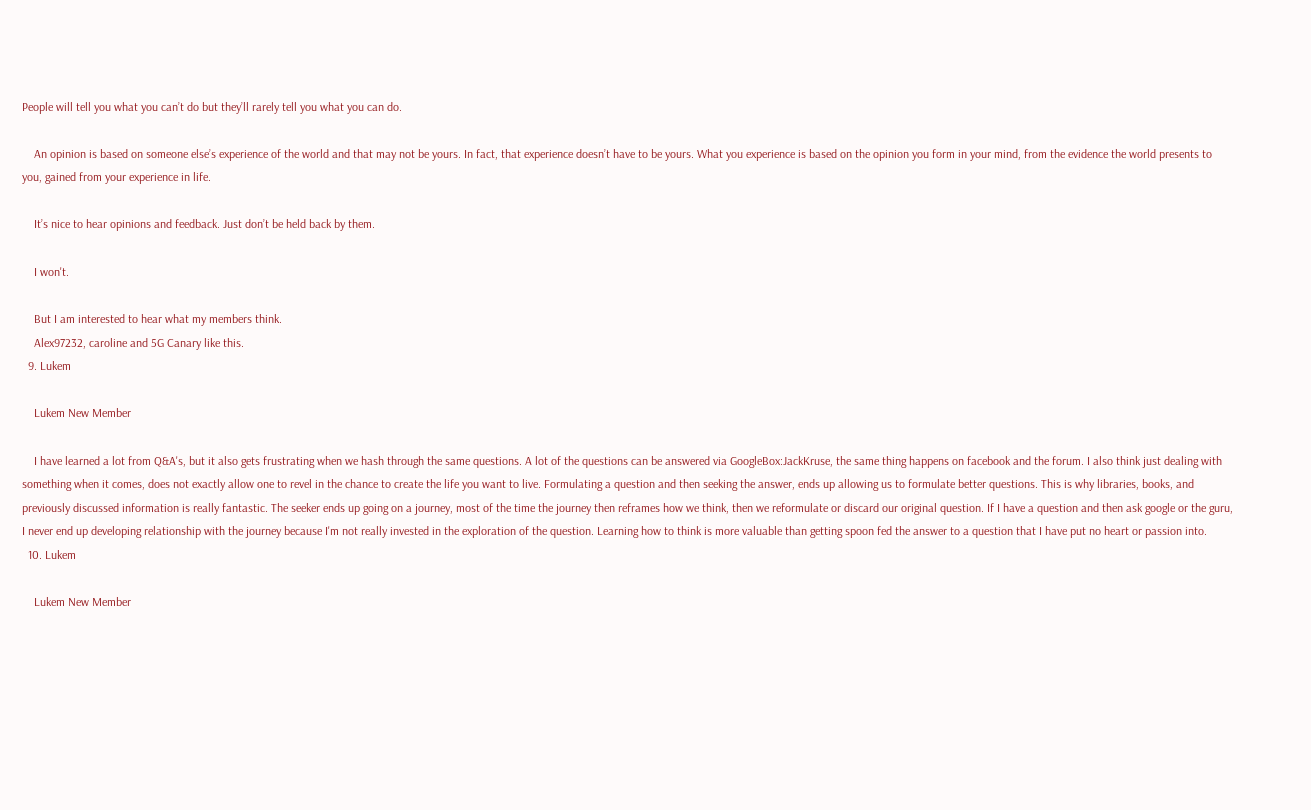People will tell you what you can’t do but they’ll rarely tell you what you can do.

    An opinion is based on someone else’s experience of the world and that may not be yours. In fact, that experience doesn’t have to be yours. What you experience is based on the opinion you form in your mind, from the evidence the world presents to you, gained from your experience in life.

    It’s nice to hear opinions and feedback. Just don’t be held back by them.

    I won't.

    But I am interested to hear what my members think.
    Alex97232, caroline and 5G Canary like this.
  9. Lukem

    Lukem New Member

    I have learned a lot from Q&A's, but it also gets frustrating when we hash through the same questions. A lot of the questions can be answered via GoogleBox:JackKruse, the same thing happens on facebook and the forum. I also think just dealing with something when it comes, does not exactly allow one to revel in the chance to create the life you want to live. Formulating a question and then seeking the answer, ends up allowing us to formulate better questions. This is why libraries, books, and previously discussed information is really fantastic. The seeker ends up going on a journey, most of the time the journey then reframes how we think, then we reformulate or discard our original question. If I have a question and then ask google or the guru, I never end up developing relationship with the journey because I'm not really invested in the exploration of the question. Learning how to think is more valuable than getting spoon fed the answer to a question that I have put no heart or passion into.
  10. Lukem

    Lukem New Member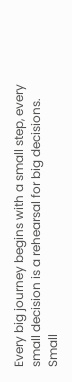Every big journey begins with a small step, every small decision is a rehearsal for big decisions. Small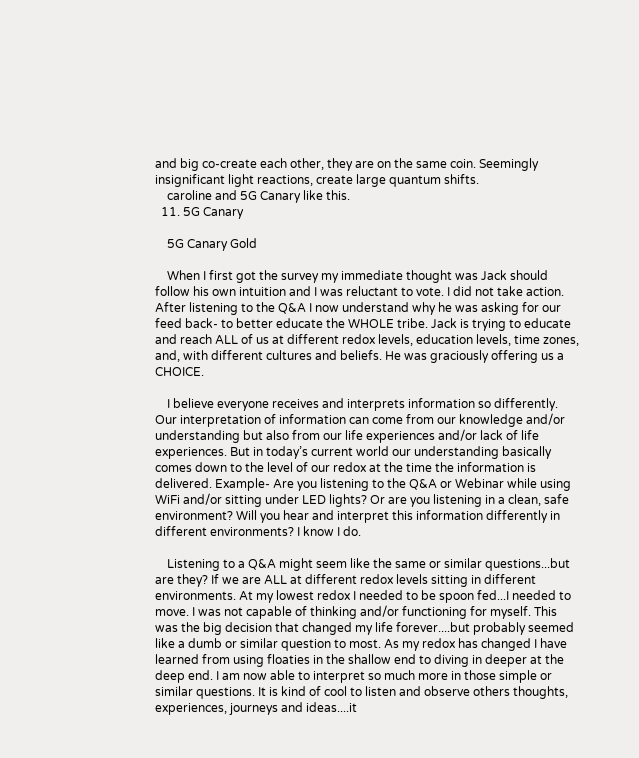and big co-create each other, they are on the same coin. Seemingly insignificant light reactions, create large quantum shifts.
    caroline and 5G Canary like this.
  11. 5G Canary

    5G Canary Gold

    When I first got the survey my immediate thought was Jack should follow his own intuition and I was reluctant to vote. I did not take action. After listening to the Q&A I now understand why he was asking for our feed back- to better educate the WHOLE tribe. Jack is trying to educate and reach ALL of us at different redox levels, education levels, time zones, and, with different cultures and beliefs. He was graciously offering us a CHOICE.

    I believe everyone receives and interprets information so differently. Our interpretation of information can come from our knowledge and/or understanding but also from our life experiences and/or lack of life experiences. But in today’s current world our understanding basically comes down to the level of our redox at the time the information is delivered. Example- Are you listening to the Q&A or Webinar while using WiFi and/or sitting under LED lights? Or are you listening in a clean, safe environment? Will you hear and interpret this information differently in different environments? I know I do.

    Listening to a Q&A might seem like the same or similar questions...but are they? If we are ALL at different redox levels sitting in different environments. At my lowest redox I needed to be spoon fed...I needed to move. I was not capable of thinking and/or functioning for myself. This was the big decision that changed my life forever....but probably seemed like a dumb or similar question to most. As my redox has changed I have learned from using floaties in the shallow end to diving in deeper at the deep end. I am now able to interpret so much more in those simple or similar questions. It is kind of cool to listen and observe others thoughts, experiences, journeys and ideas....it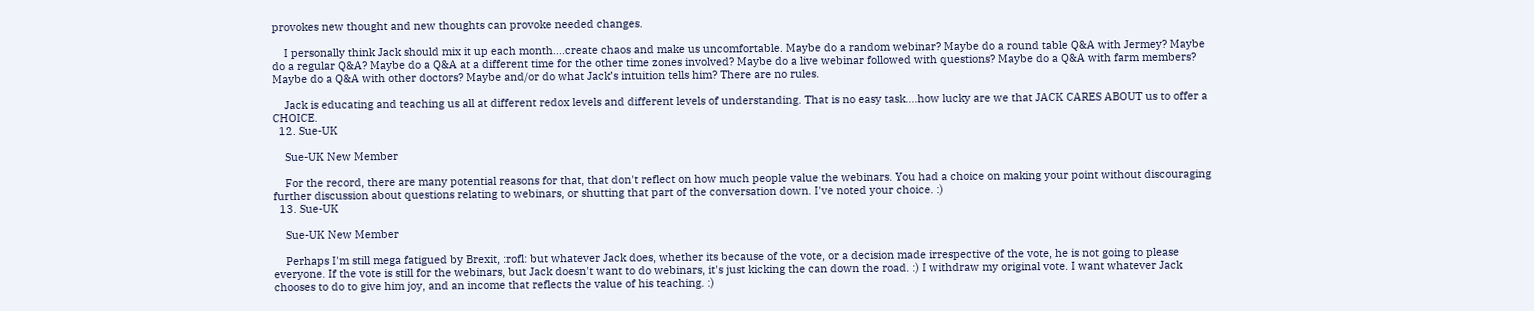provokes new thought and new thoughts can provoke needed changes.

    I personally think Jack should mix it up each month....create chaos and make us uncomfortable. Maybe do a random webinar? Maybe do a round table Q&A with Jermey? Maybe do a regular Q&A? Maybe do a Q&A at a different time for the other time zones involved? Maybe do a live webinar followed with questions? Maybe do a Q&A with farm members? Maybe do a Q&A with other doctors? Maybe and/or do what Jack’s intuition tells him? There are no rules.

    Jack is educating and teaching us all at different redox levels and different levels of understanding. That is no easy task....how lucky are we that JACK CARES ABOUT us to offer a CHOICE.
  12. Sue-UK

    Sue-UK New Member

    For the record, there are many potential reasons for that, that don't reflect on how much people value the webinars. You had a choice on making your point without discouraging further discussion about questions relating to webinars, or shutting that part of the conversation down. I've noted your choice. :)
  13. Sue-UK

    Sue-UK New Member

    Perhaps I'm still mega fatigued by Brexit, :rofl: but whatever Jack does, whether its because of the vote, or a decision made irrespective of the vote, he is not going to please everyone. If the vote is still for the webinars, but Jack doesn't want to do webinars, it's just kicking the can down the road. :) I withdraw my original vote. I want whatever Jack chooses to do to give him joy, and an income that reflects the value of his teaching. :)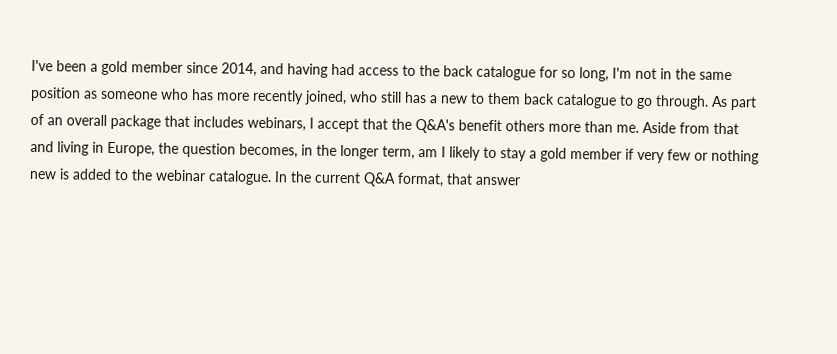I've been a gold member since 2014, and having had access to the back catalogue for so long, I'm not in the same position as someone who has more recently joined, who still has a new to them back catalogue to go through. As part of an overall package that includes webinars, I accept that the Q&A's benefit others more than me. Aside from that and living in Europe, the question becomes, in the longer term, am I likely to stay a gold member if very few or nothing new is added to the webinar catalogue. In the current Q&A format, that answer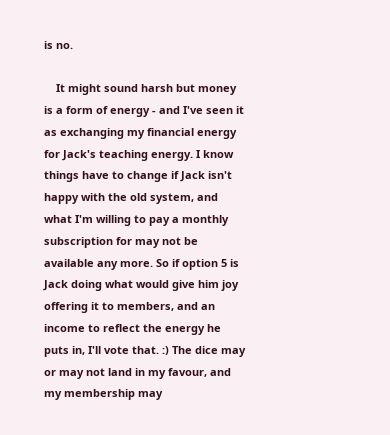is no.

    It might sound harsh but money is a form of energy - and I've seen it as exchanging my financial energy for Jack's teaching energy. I know things have to change if Jack isn't happy with the old system, and what I'm willing to pay a monthly subscription for may not be available any more. So if option 5 is Jack doing what would give him joy offering it to members, and an income to reflect the energy he puts in, I'll vote that. :) The dice may or may not land in my favour, and my membership may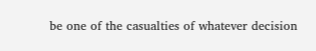be one of the casualties of whatever decision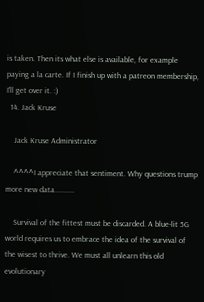is taken. Then its what else is available, for example paying a la carte. If I finish up with a patreon membership, I'll get over it. :)
  14. Jack Kruse

    Jack Kruse Administrator

    ^^^^I appreciate that sentiment. Why questions trump more new data..........

    Survival of the fittest must be discarded. A blue-lit 5G world requires us to embrace the idea of the survival of the wisest to thrive. We must all unlearn this old evolutionary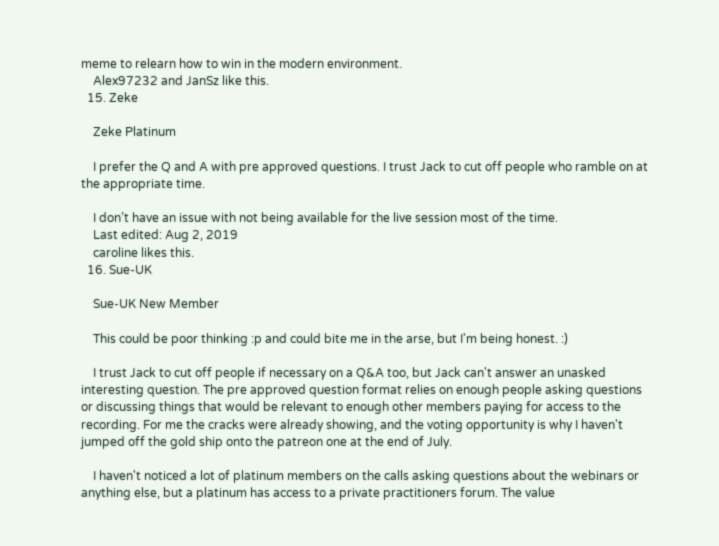meme to relearn how to win in the modern environment.
    Alex97232 and JanSz like this.
  15. Zeke

    Zeke Platinum

    I prefer the Q and A with pre approved questions. I trust Jack to cut off people who ramble on at the appropriate time.

    I don’t have an issue with not being available for the live session most of the time.
    Last edited: Aug 2, 2019
    caroline likes this.
  16. Sue-UK

    Sue-UK New Member

    This could be poor thinking :p and could bite me in the arse, but I'm being honest. :)

    I trust Jack to cut off people if necessary on a Q&A too, but Jack can't answer an unasked interesting question. The pre approved question format relies on enough people asking questions or discussing things that would be relevant to enough other members paying for access to the recording. For me the cracks were already showing, and the voting opportunity is why I haven't jumped off the gold ship onto the patreon one at the end of July.

    I haven't noticed a lot of platinum members on the calls asking questions about the webinars or anything else, but a platinum has access to a private practitioners forum. The value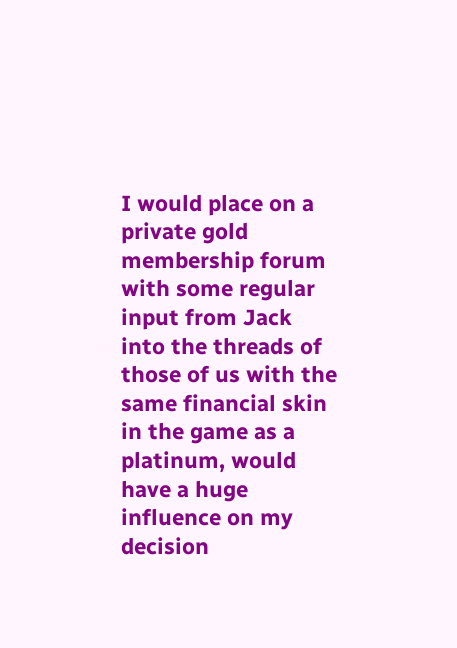I would place on a private gold membership forum with some regular input from Jack into the threads of those of us with the same financial skin in the game as a platinum, would have a huge influence on my decision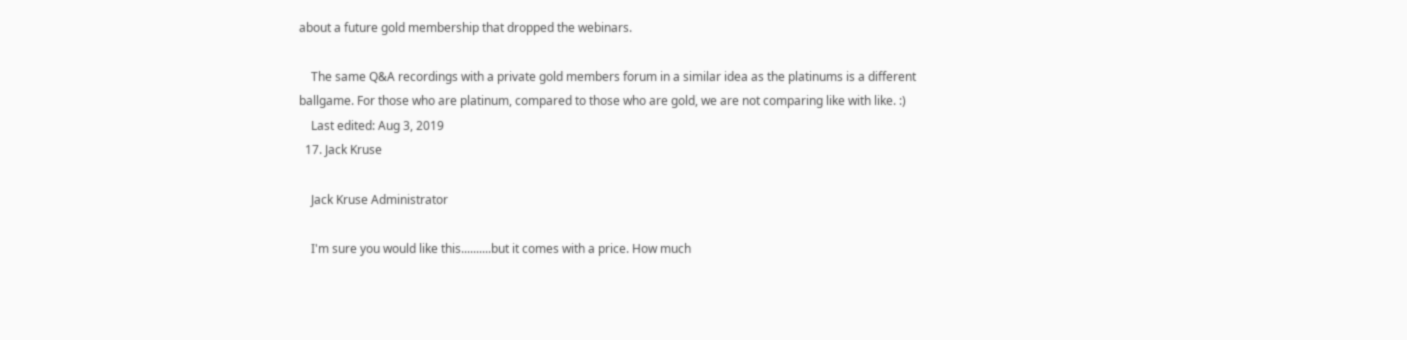about a future gold membership that dropped the webinars.

    The same Q&A recordings with a private gold members forum in a similar idea as the platinums is a different ballgame. For those who are platinum, compared to those who are gold, we are not comparing like with like. :)
    Last edited: Aug 3, 2019
  17. Jack Kruse

    Jack Kruse Administrator

    I'm sure you would like this..........but it comes with a price. How much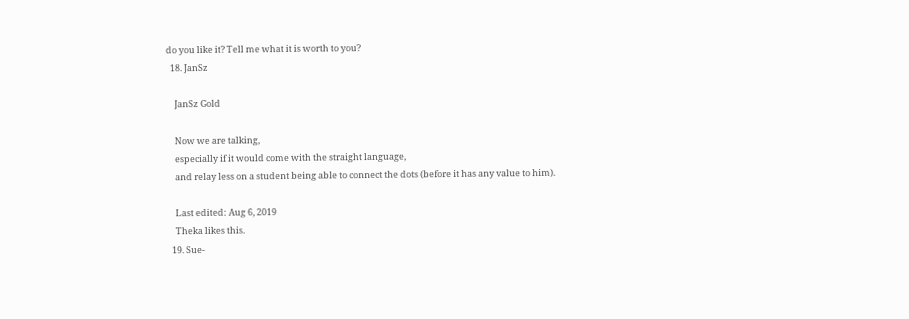do you like it? Tell me what it is worth to you?
  18. JanSz

    JanSz Gold

    Now we are talking,
    especially if it would come with the straight language,
    and relay less on a student being able to connect the dots (before it has any value to him).

    Last edited: Aug 6, 2019
    Theka likes this.
  19. Sue-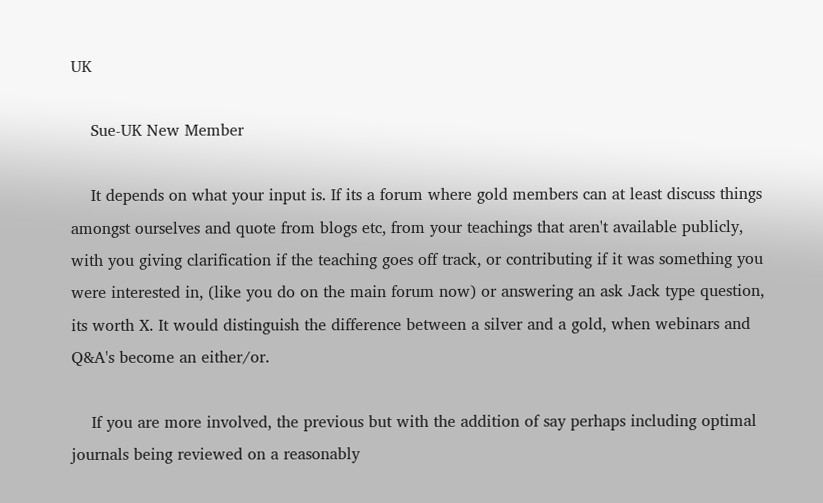UK

    Sue-UK New Member

    It depends on what your input is. If its a forum where gold members can at least discuss things amongst ourselves and quote from blogs etc, from your teachings that aren't available publicly, with you giving clarification if the teaching goes off track, or contributing if it was something you were interested in, (like you do on the main forum now) or answering an ask Jack type question, its worth X. It would distinguish the difference between a silver and a gold, when webinars and Q&A's become an either/or.

    If you are more involved, the previous but with the addition of say perhaps including optimal journals being reviewed on a reasonably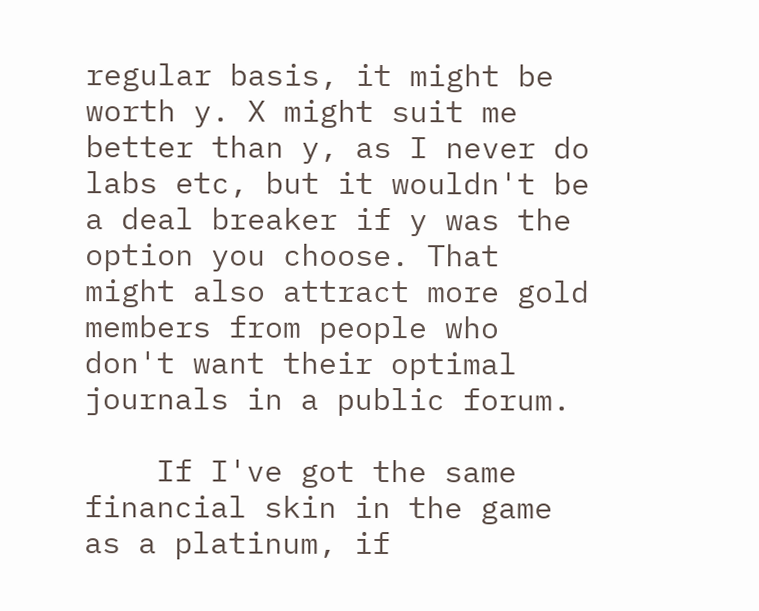regular basis, it might be worth y. X might suit me better than y, as I never do labs etc, but it wouldn't be a deal breaker if y was the option you choose. That might also attract more gold members from people who don't want their optimal journals in a public forum.

    If I've got the same financial skin in the game as a platinum, if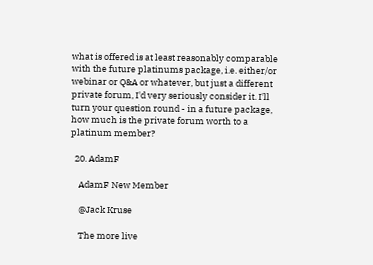what is offered is at least reasonably comparable with the future platinums package, i.e. either/or webinar or Q&A or whatever, but just a different private forum, I'd very seriously consider it. I'll turn your question round - in a future package, how much is the private forum worth to a platinum member?

  20. AdamF

    AdamF New Member

    @Jack Kruse

    The more live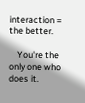interaction = the better.

    You're the only one who does it.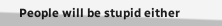People will be stupid either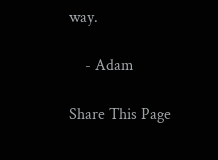way.

    - Adam

Share This Page